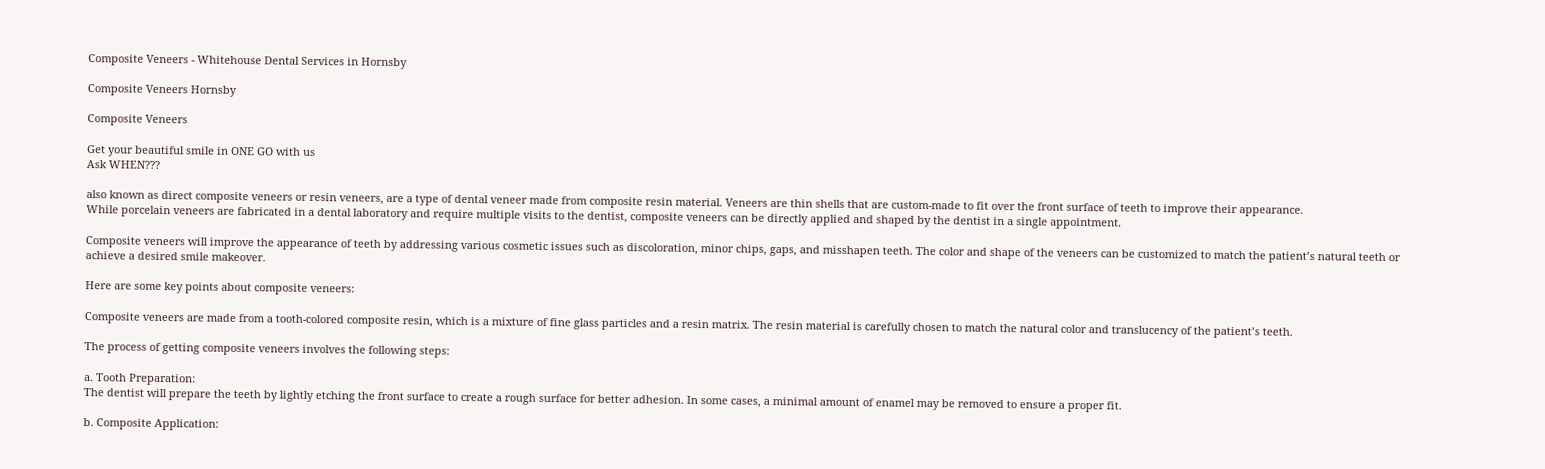Composite Veneers - Whitehouse Dental Services in Hornsby

Composite Veneers Hornsby

Composite Veneers

Get your beautiful smile in ONE GO with us
Ask WHEN???

also known as direct composite veneers or resin veneers, are a type of dental veneer made from composite resin material. Veneers are thin shells that are custom-made to fit over the front surface of teeth to improve their appearance.
While porcelain veneers are fabricated in a dental laboratory and require multiple visits to the dentist, composite veneers can be directly applied and shaped by the dentist in a single appointment.

Composite veneers will improve the appearance of teeth by addressing various cosmetic issues such as discoloration, minor chips, gaps, and misshapen teeth. The color and shape of the veneers can be customized to match the patient’s natural teeth or achieve a desired smile makeover.

Here are some key points about composite veneers:

Composite veneers are made from a tooth-colored composite resin, which is a mixture of fine glass particles and a resin matrix. The resin material is carefully chosen to match the natural color and translucency of the patient’s teeth.

The process of getting composite veneers involves the following steps:

a. Tooth Preparation:
The dentist will prepare the teeth by lightly etching the front surface to create a rough surface for better adhesion. In some cases, a minimal amount of enamel may be removed to ensure a proper fit.

b. Composite Application: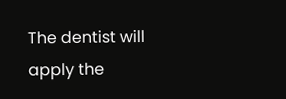The dentist will apply the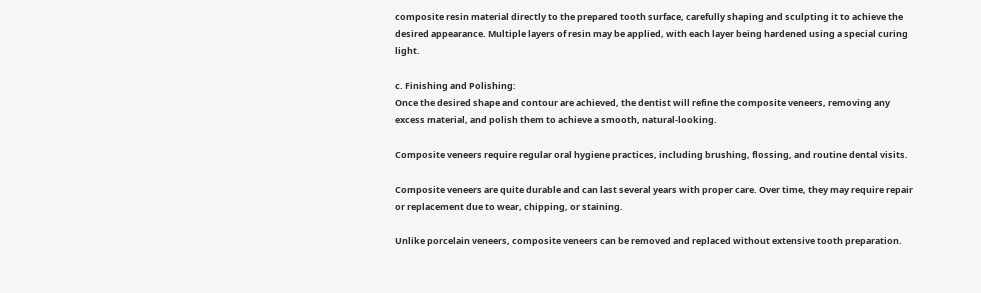composite resin material directly to the prepared tooth surface, carefully shaping and sculpting it to achieve the desired appearance. Multiple layers of resin may be applied, with each layer being hardened using a special curing light.

c. Finishing and Polishing:
Once the desired shape and contour are achieved, the dentist will refine the composite veneers, removing any excess material, and polish them to achieve a smooth, natural-looking.

Composite veneers require regular oral hygiene practices, including brushing, flossing, and routine dental visits.

Composite veneers are quite durable and can last several years with proper care. Over time, they may require repair or replacement due to wear, chipping, or staining.

Unlike porcelain veneers, composite veneers can be removed and replaced without extensive tooth preparation.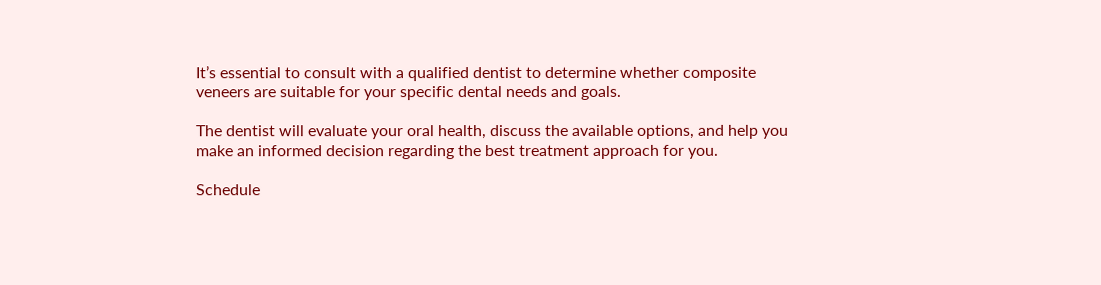It’s essential to consult with a qualified dentist to determine whether composite veneers are suitable for your specific dental needs and goals.

The dentist will evaluate your oral health, discuss the available options, and help you make an informed decision regarding the best treatment approach for you.

Schedule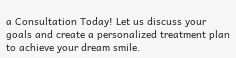a Consultation Today! Let us discuss your goals and create a personalized treatment plan to achieve your dream smile.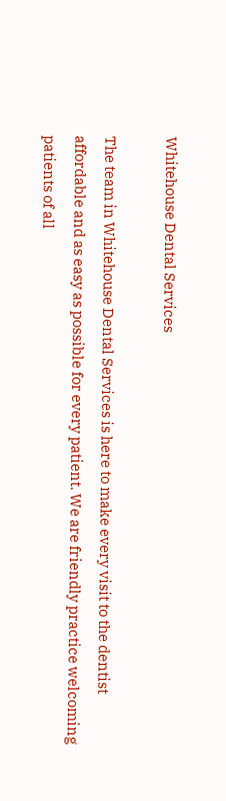Whitehouse Dental Services

The team in Whitehouse Dental Services is here to make every visit to the dentist affordable and as easy as possible for every patient. We are friendly practice welcoming patients of all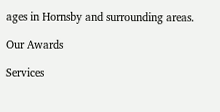ages in Hornsby and surrounding areas.

Our Awards

Services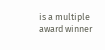is a multiple award winner